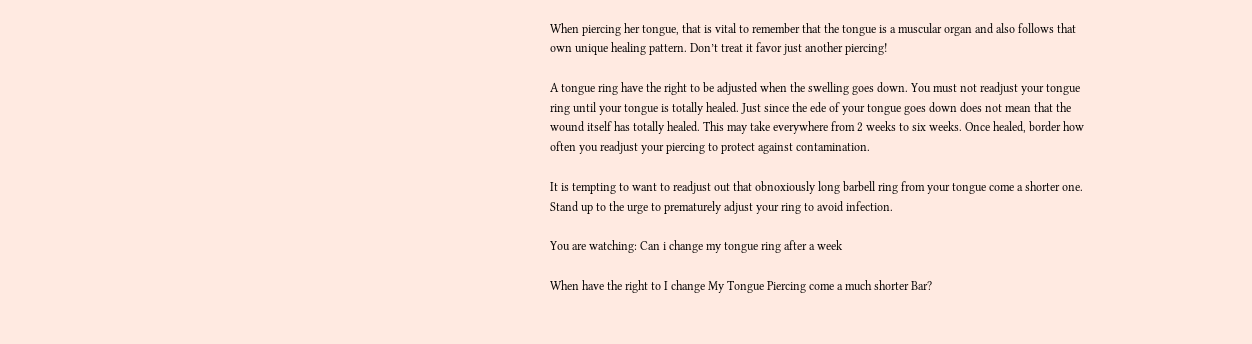When piercing her tongue, that is vital to remember that the tongue is a muscular organ and also follows that own unique healing pattern. Don’t treat it favor just another piercing!

A tongue ring have the right to be adjusted when the swelling goes down. You must not readjust your tongue ring until your tongue is totally healed. Just since the ede of your tongue goes down does not mean that the wound itself has totally healed. This may take everywhere from 2 weeks to six weeks. Once healed, border how often you readjust your piercing to protect against contamination.

It is tempting to want to readjust out that obnoxiously long barbell ring from your tongue come a shorter one. Stand up to the urge to prematurely adjust your ring to avoid infection.

You are watching: Can i change my tongue ring after a week

When have the right to I change My Tongue Piercing come a much shorter Bar?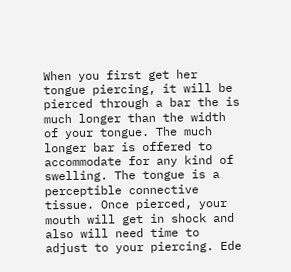When you first get her tongue piercing, it will be pierced through a bar the is much longer than the width of your tongue. The much longer bar is offered to accommodate for any kind of swelling. The tongue is a perceptible connective tissue. Once pierced, your mouth will get in shock and also will need time to adjust to your piercing. Ede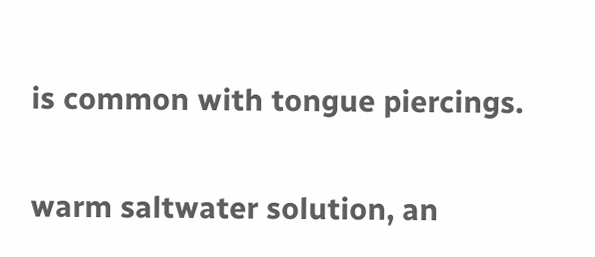is common with tongue piercings.

warm saltwater solution, an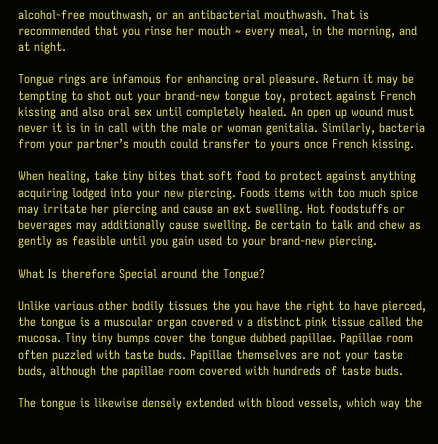alcohol-free mouthwash, or an antibacterial mouthwash. That is recommended that you rinse her mouth ~ every meal, in the morning, and at night.

Tongue rings are infamous for enhancing oral pleasure. Return it may be tempting to shot out your brand-new tongue toy, protect against French kissing and also oral sex until completely healed. An open up wound must never it is in in call with the male or woman genitalia. Similarly, bacteria from your partner’s mouth could transfer to yours once French kissing.

When healing, take tiny bites that soft food to protect against anything acquiring lodged into your new piercing. Foods items with too much spice may irritate her piercing and cause an ext swelling. Hot foodstuffs or beverages may additionally cause swelling. Be certain to talk and chew as gently as feasible until you gain used to your brand-new piercing.

What Is therefore Special around the Tongue?

Unlike various other bodily tissues the you have the right to have pierced, the tongue is a muscular organ covered v a distinct pink tissue called the mucosa. Tiny tiny bumps cover the tongue dubbed papillae. Papillae room often puzzled with taste buds. Papillae themselves are not your taste buds, although the papillae room covered with hundreds of taste buds.

The tongue is likewise densely extended with blood vessels, which way the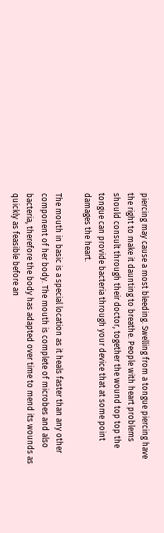piercing may cause a most bleeding. Swelling from a tongue piercing have the right to make it daunting to breathe. People with heart problems should consult through their doctor, together the wound top top the tongue can provide bacteria through your device that at some point damages the heart.

The mouth in basic is a special location as it heals faster than any other component of her body. The mouth is complete of microbes and also bacteria, therefore the body has adapted over time to mend its wounds as quickly as feasible before an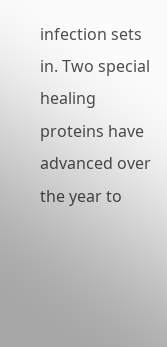infection sets in. Two special healing proteins have advanced over the year to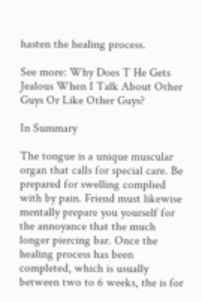hasten the healing process.

See more: Why Does T He Gets Jealous When I Talk About Other Guys Or Like Other Guys?

In Summary

The tongue is a unique muscular organ that calls for special care. Be prepared for swelling complied with by pain. Friend must likewise mentally prepare you yourself for the annoyance that the much longer piercing bar. Once the healing process has been completed, which is usually between two to 6 weeks, the is for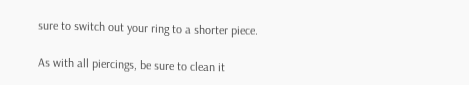sure to switch out your ring to a shorter piece.

As with all piercings, be sure to clean it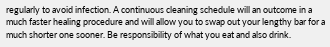regularly to avoid infection. A continuous cleaning schedule will an outcome in a much faster healing procedure and will allow you to swap out your lengthy bar for a much shorter one sooner. Be responsibility of what you eat and also drink.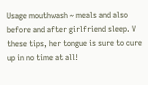Usage mouthwash ~ meals and also before and after girlfriend sleep. V these tips, her tongue is sure to cure up in no time at all!